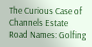The Curious Case of Channels Estate Road Names: Golfing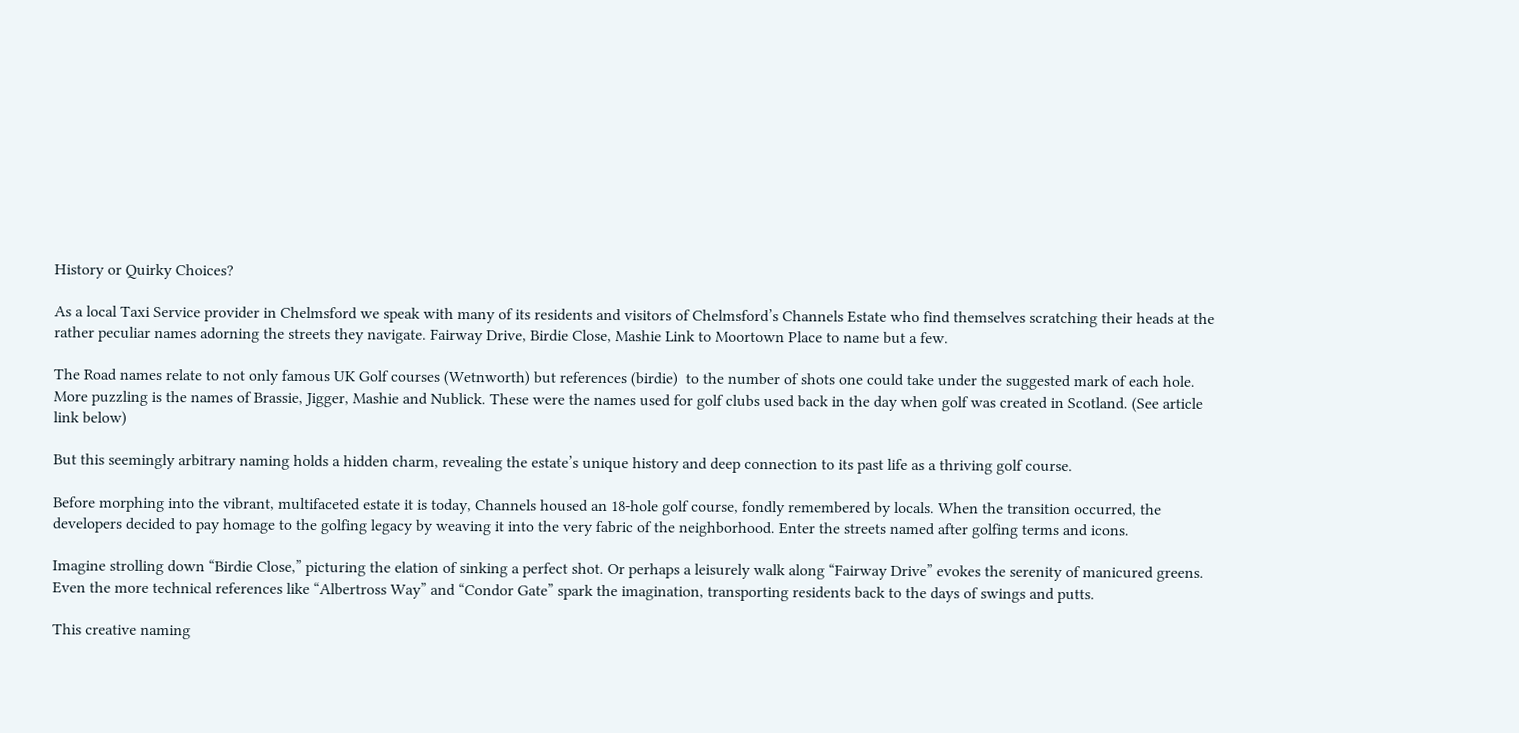History or Quirky Choices?

As a local Taxi Service provider in Chelmsford we speak with many of its residents and visitors of Chelmsford’s Channels Estate who find themselves scratching their heads at the rather peculiar names adorning the streets they navigate. Fairway Drive, Birdie Close, Mashie Link to Moortown Place to name but a few.

The Road names relate to not only famous UK Golf courses (Wetnworth) but references (birdie)  to the number of shots one could take under the suggested mark of each hole. More puzzling is the names of Brassie, Jigger, Mashie and Nublick. These were the names used for golf clubs used back in the day when golf was created in Scotland. (See article link below)

But this seemingly arbitrary naming holds a hidden charm, revealing the estate’s unique history and deep connection to its past life as a thriving golf course.

Before morphing into the vibrant, multifaceted estate it is today, Channels housed an 18-hole golf course, fondly remembered by locals. When the transition occurred, the developers decided to pay homage to the golfing legacy by weaving it into the very fabric of the neighborhood. Enter the streets named after golfing terms and icons.

Imagine strolling down “Birdie Close,” picturing the elation of sinking a perfect shot. Or perhaps a leisurely walk along “Fairway Drive” evokes the serenity of manicured greens. Even the more technical references like “Albertross Way” and “Condor Gate” spark the imagination, transporting residents back to the days of swings and putts.

This creative naming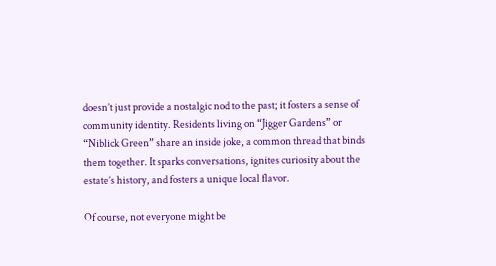doesn’t just provide a nostalgic nod to the past; it fosters a sense of community identity. Residents living on “Jigger Gardens” or “Niblick Green” share an inside joke, a common thread that binds them together. It sparks conversations, ignites curiosity about the estate’s history, and fosters a unique local flavor.

Of course, not everyone might be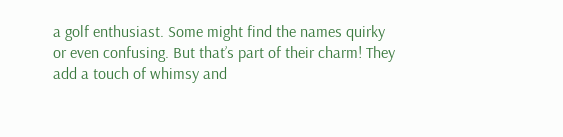a golf enthusiast. Some might find the names quirky or even confusing. But that’s part of their charm! They add a touch of whimsy and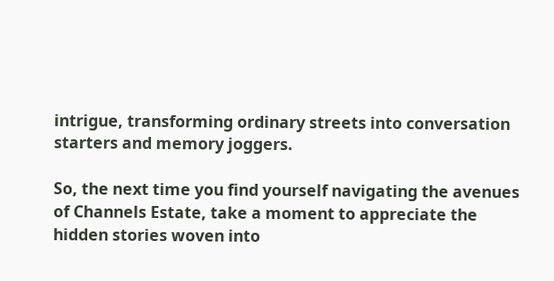intrigue, transforming ordinary streets into conversation starters and memory joggers.

So, the next time you find yourself navigating the avenues of Channels Estate, take a moment to appreciate the hidden stories woven into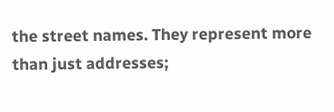the street names. They represent more than just addresses;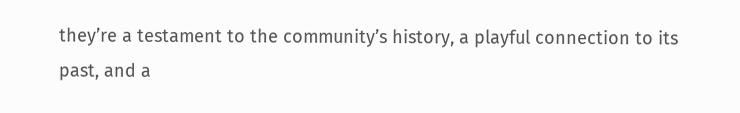they’re a testament to the community’s history, a playful connection to its past, and a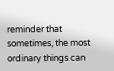reminder that sometimes, the most ordinary things can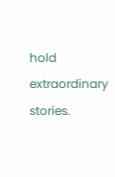hold extraordinary stories.